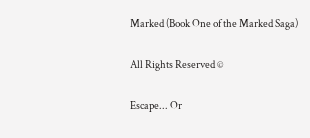Marked (Book One of the Marked Saga)

All Rights Reserved ©

Escape... Or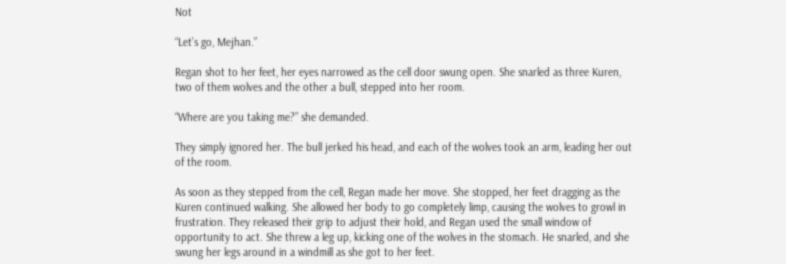Not

“Let’s go, Mejhan.”

Regan shot to her feet, her eyes narrowed as the cell door swung open. She snarled as three Kuren, two of them wolves and the other a bull, stepped into her room.

“Where are you taking me?” she demanded.

They simply ignored her. The bull jerked his head, and each of the wolves took an arm, leading her out of the room.

As soon as they stepped from the cell, Regan made her move. She stopped, her feet dragging as the Kuren continued walking. She allowed her body to go completely limp, causing the wolves to growl in frustration. They released their grip to adjust their hold, and Regan used the small window of opportunity to act. She threw a leg up, kicking one of the wolves in the stomach. He snarled, and she swung her legs around in a windmill as she got to her feet.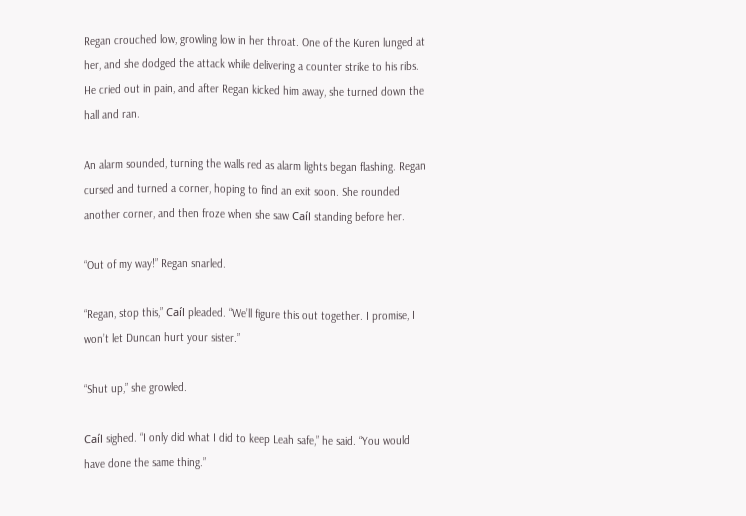Regan crouched low, growling low in her throat. One of the Kuren lunged at her, and she dodged the attack while delivering a counter strike to his ribs. He cried out in pain, and after Regan kicked him away, she turned down the hall and ran.

An alarm sounded, turning the walls red as alarm lights began flashing. Regan cursed and turned a corner, hoping to find an exit soon. She rounded another corner, and then froze when she saw Caíl standing before her.

“Out of my way!” Regan snarled.

“Regan, stop this,” Caíl pleaded. “We’ll figure this out together. I promise, I won’t let Duncan hurt your sister.”

“Shut up,” she growled.

Caíl sighed. “I only did what I did to keep Leah safe,” he said. “You would have done the same thing.”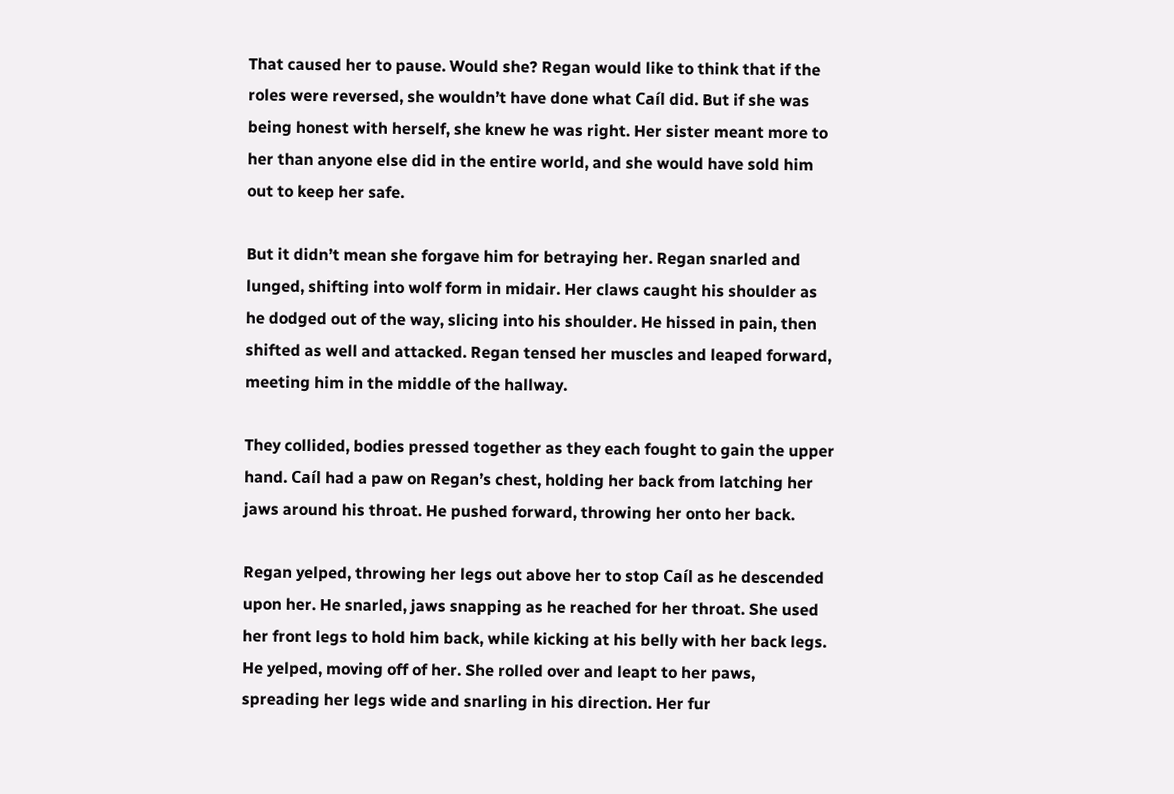That caused her to pause. Would she? Regan would like to think that if the roles were reversed, she wouldn’t have done what Caíl did. But if she was being honest with herself, she knew he was right. Her sister meant more to her than anyone else did in the entire world, and she would have sold him out to keep her safe.

But it didn’t mean she forgave him for betraying her. Regan snarled and lunged, shifting into wolf form in midair. Her claws caught his shoulder as he dodged out of the way, slicing into his shoulder. He hissed in pain, then shifted as well and attacked. Regan tensed her muscles and leaped forward, meeting him in the middle of the hallway.

They collided, bodies pressed together as they each fought to gain the upper hand. Caíl had a paw on Regan’s chest, holding her back from latching her jaws around his throat. He pushed forward, throwing her onto her back.

Regan yelped, throwing her legs out above her to stop Caíl as he descended upon her. He snarled, jaws snapping as he reached for her throat. She used her front legs to hold him back, while kicking at his belly with her back legs. He yelped, moving off of her. She rolled over and leapt to her paws, spreading her legs wide and snarling in his direction. Her fur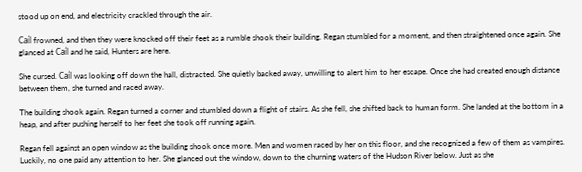stood up on end, and electricity crackled through the air.

Caíl frowned, and then they were knocked off their feet as a rumble shook their building. Regan stumbled for a moment, and then straightened once again. She glanced at Caíl and he said, Hunters are here.

She cursed. Caíl was looking off down the hall, distracted. She quietly backed away, unwilling to alert him to her escape. Once she had created enough distance between them, she turned and raced away.

The building shook again. Regan turned a corner and stumbled down a flight of stairs. As she fell, she shifted back to human form. She landed at the bottom in a heap, and after pushing herself to her feet she took off running again.

Regan fell against an open window as the building shook once more. Men and women raced by her on this floor, and she recognized a few of them as vampires. Luckily, no one paid any attention to her. She glanced out the window, down to the churning waters of the Hudson River below. Just as she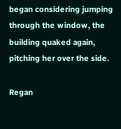began considering jumping through the window, the building quaked again, pitching her over the side.

Regan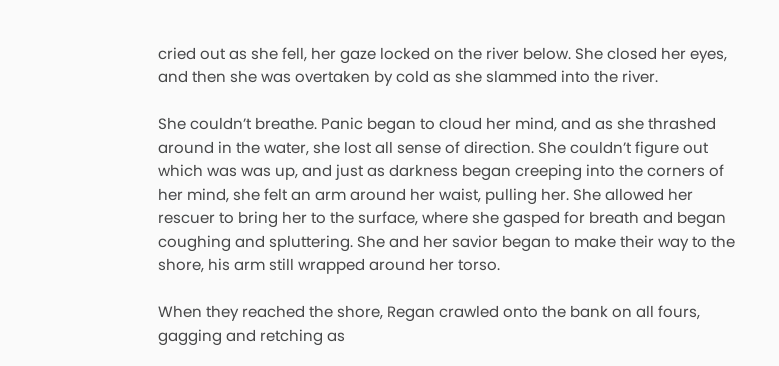cried out as she fell, her gaze locked on the river below. She closed her eyes, and then she was overtaken by cold as she slammed into the river.

She couldn’t breathe. Panic began to cloud her mind, and as she thrashed around in the water, she lost all sense of direction. She couldn’t figure out which was was up, and just as darkness began creeping into the corners of her mind, she felt an arm around her waist, pulling her. She allowed her rescuer to bring her to the surface, where she gasped for breath and began coughing and spluttering. She and her savior began to make their way to the shore, his arm still wrapped around her torso.

When they reached the shore, Regan crawled onto the bank on all fours, gagging and retching as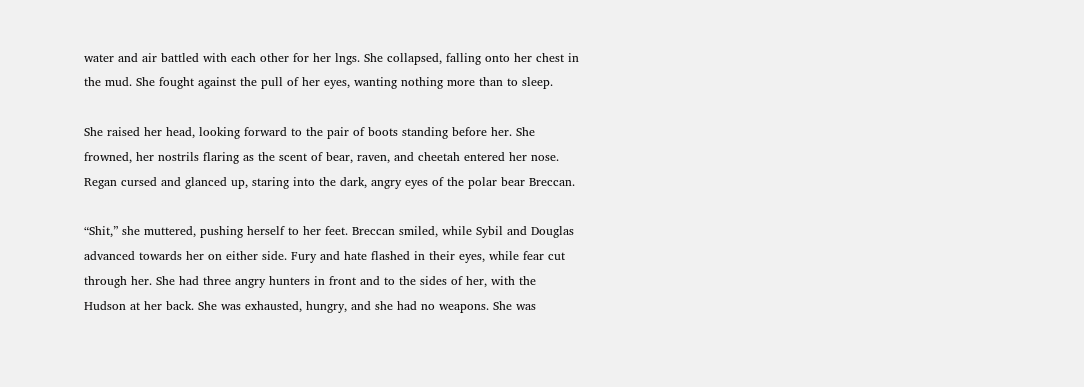water and air battled with each other for her lngs. She collapsed, falling onto her chest in the mud. She fought against the pull of her eyes, wanting nothing more than to sleep.

She raised her head, looking forward to the pair of boots standing before her. She frowned, her nostrils flaring as the scent of bear, raven, and cheetah entered her nose. Regan cursed and glanced up, staring into the dark, angry eyes of the polar bear Breccan.

“Shit,” she muttered, pushing herself to her feet. Breccan smiled, while Sybil and Douglas advanced towards her on either side. Fury and hate flashed in their eyes, while fear cut through her. She had three angry hunters in front and to the sides of her, with the Hudson at her back. She was exhausted, hungry, and she had no weapons. She was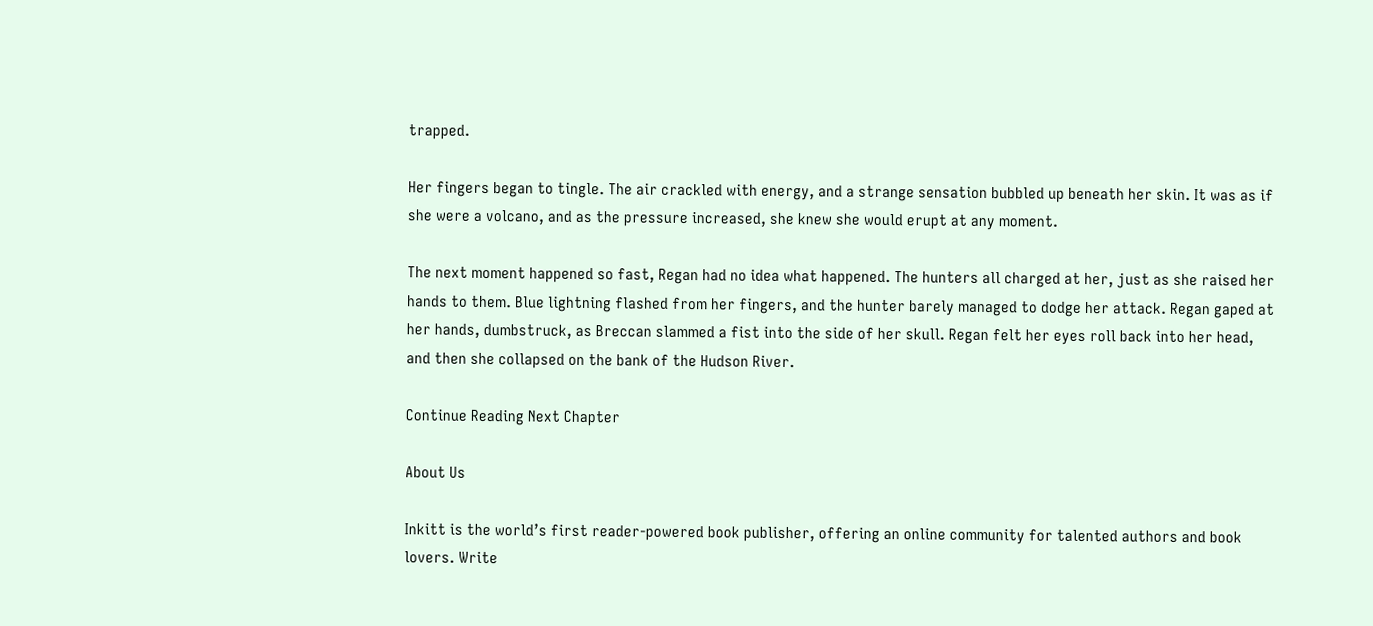trapped.

Her fingers began to tingle. The air crackled with energy, and a strange sensation bubbled up beneath her skin. It was as if she were a volcano, and as the pressure increased, she knew she would erupt at any moment.

The next moment happened so fast, Regan had no idea what happened. The hunters all charged at her, just as she raised her hands to them. Blue lightning flashed from her fingers, and the hunter barely managed to dodge her attack. Regan gaped at her hands, dumbstruck, as Breccan slammed a fist into the side of her skull. Regan felt her eyes roll back into her head, and then she collapsed on the bank of the Hudson River.

Continue Reading Next Chapter

About Us

Inkitt is the world’s first reader-powered book publisher, offering an online community for talented authors and book lovers. Write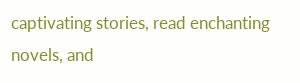captivating stories, read enchanting novels, and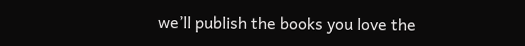we’ll publish the books you love the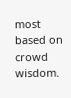most based on crowd wisdom.